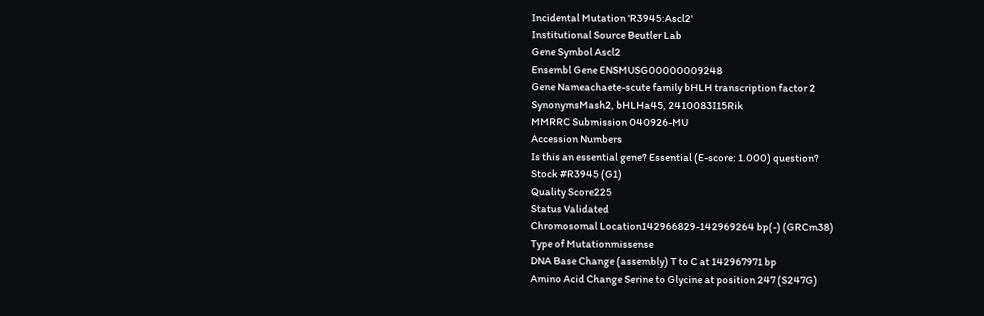Incidental Mutation 'R3945:Ascl2'
Institutional Source Beutler Lab
Gene Symbol Ascl2
Ensembl Gene ENSMUSG00000009248
Gene Nameachaete-scute family bHLH transcription factor 2
SynonymsMash2, bHLHa45, 2410083I15Rik
MMRRC Submission 040926-MU
Accession Numbers
Is this an essential gene? Essential (E-score: 1.000) question?
Stock #R3945 (G1)
Quality Score225
Status Validated
Chromosomal Location142966829-142969264 bp(-) (GRCm38)
Type of Mutationmissense
DNA Base Change (assembly) T to C at 142967971 bp
Amino Acid Change Serine to Glycine at position 247 (S247G)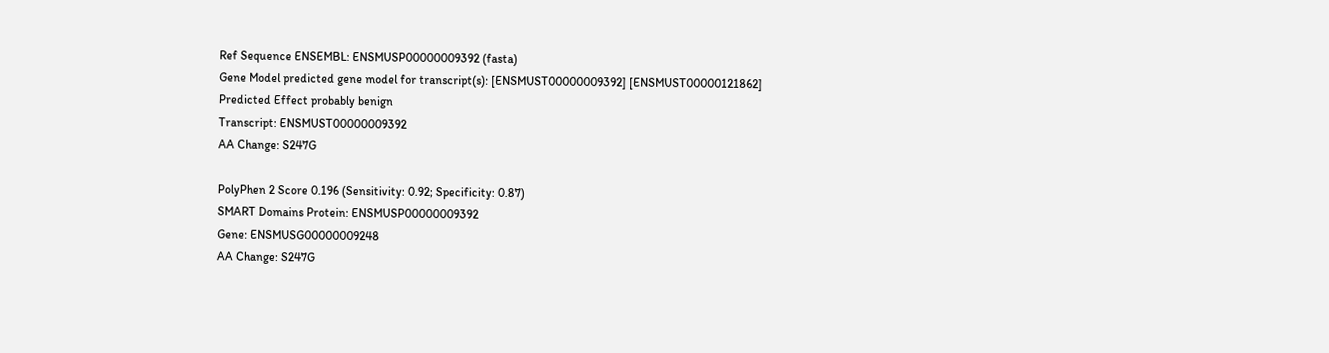Ref Sequence ENSEMBL: ENSMUSP00000009392 (fasta)
Gene Model predicted gene model for transcript(s): [ENSMUST00000009392] [ENSMUST00000121862]
Predicted Effect probably benign
Transcript: ENSMUST00000009392
AA Change: S247G

PolyPhen 2 Score 0.196 (Sensitivity: 0.92; Specificity: 0.87)
SMART Domains Protein: ENSMUSP00000009392
Gene: ENSMUSG00000009248
AA Change: S247G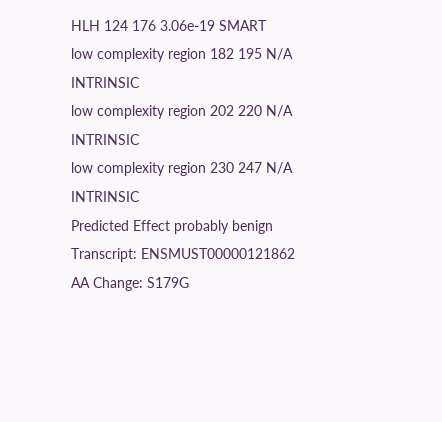HLH 124 176 3.06e-19 SMART
low complexity region 182 195 N/A INTRINSIC
low complexity region 202 220 N/A INTRINSIC
low complexity region 230 247 N/A INTRINSIC
Predicted Effect probably benign
Transcript: ENSMUST00000121862
AA Change: S179G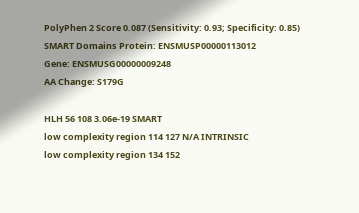PolyPhen 2 Score 0.087 (Sensitivity: 0.93; Specificity: 0.85)
SMART Domains Protein: ENSMUSP00000113012
Gene: ENSMUSG00000009248
AA Change: S179G

HLH 56 108 3.06e-19 SMART
low complexity region 114 127 N/A INTRINSIC
low complexity region 134 152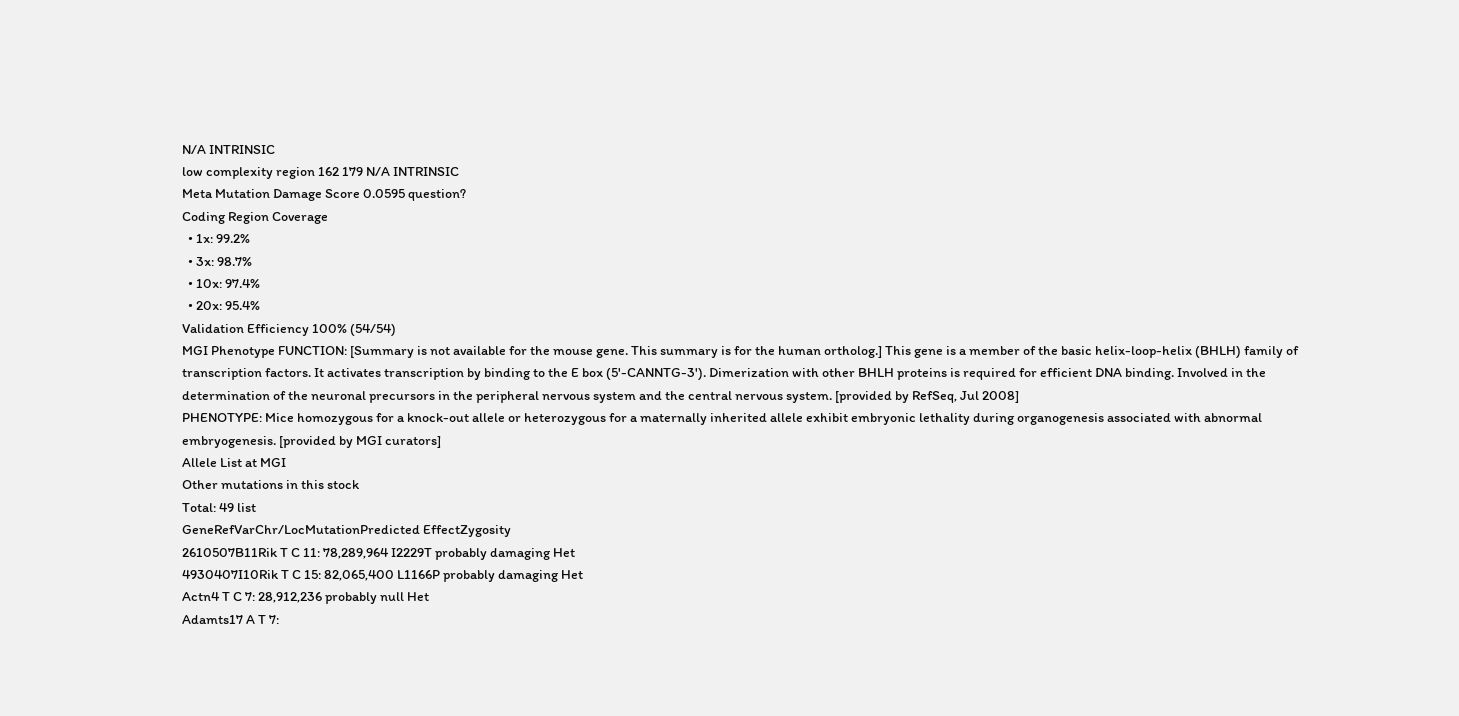N/A INTRINSIC
low complexity region 162 179 N/A INTRINSIC
Meta Mutation Damage Score 0.0595 question?
Coding Region Coverage
  • 1x: 99.2%
  • 3x: 98.7%
  • 10x: 97.4%
  • 20x: 95.4%
Validation Efficiency 100% (54/54)
MGI Phenotype FUNCTION: [Summary is not available for the mouse gene. This summary is for the human ortholog.] This gene is a member of the basic helix-loop-helix (BHLH) family of transcription factors. It activates transcription by binding to the E box (5'-CANNTG-3'). Dimerization with other BHLH proteins is required for efficient DNA binding. Involved in the determination of the neuronal precursors in the peripheral nervous system and the central nervous system. [provided by RefSeq, Jul 2008]
PHENOTYPE: Mice homozygous for a knock-out allele or heterozygous for a maternally inherited allele exhibit embryonic lethality during organogenesis associated with abnormal embryogenesis. [provided by MGI curators]
Allele List at MGI
Other mutations in this stock
Total: 49 list
GeneRefVarChr/LocMutationPredicted EffectZygosity
2610507B11Rik T C 11: 78,289,964 I2229T probably damaging Het
4930407I10Rik T C 15: 82,065,400 L1166P probably damaging Het
Actn4 T C 7: 28,912,236 probably null Het
Adamts17 A T 7: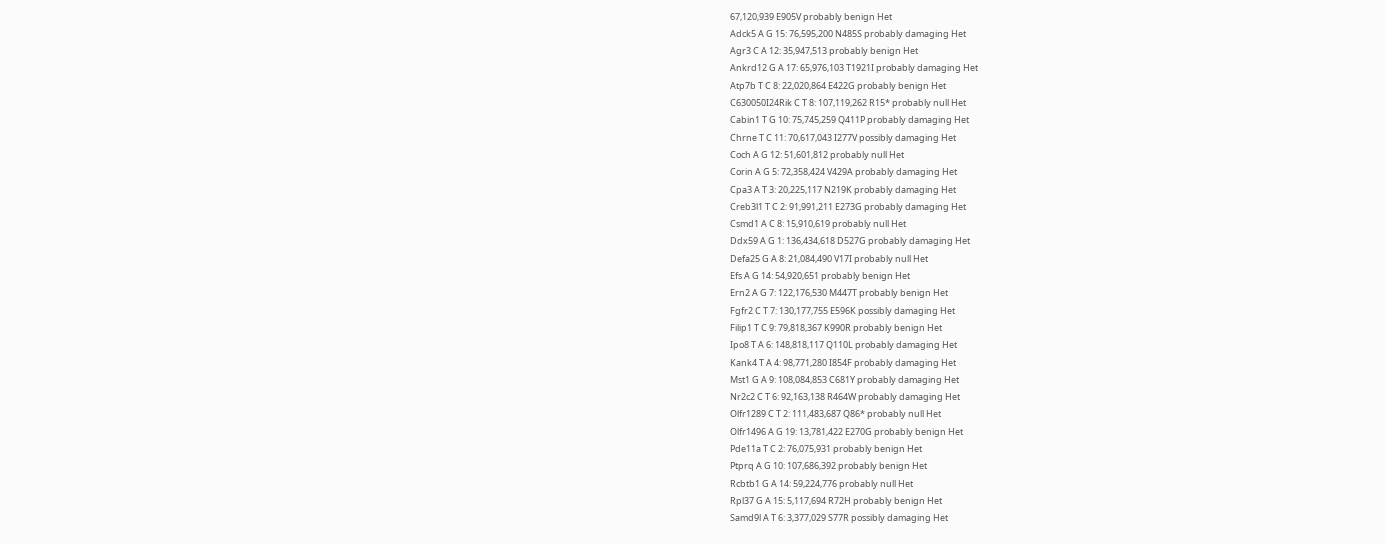67,120,939 E905V probably benign Het
Adck5 A G 15: 76,595,200 N485S probably damaging Het
Agr3 C A 12: 35,947,513 probably benign Het
Ankrd12 G A 17: 65,976,103 T1921I probably damaging Het
Atp7b T C 8: 22,020,864 E422G probably benign Het
C630050I24Rik C T 8: 107,119,262 R15* probably null Het
Cabin1 T G 10: 75,745,259 Q411P probably damaging Het
Chrne T C 11: 70,617,043 I277V possibly damaging Het
Coch A G 12: 51,601,812 probably null Het
Corin A G 5: 72,358,424 V429A probably damaging Het
Cpa3 A T 3: 20,225,117 N219K probably damaging Het
Creb3l1 T C 2: 91,991,211 E273G probably damaging Het
Csmd1 A C 8: 15,910,619 probably null Het
Ddx59 A G 1: 136,434,618 D527G probably damaging Het
Defa25 G A 8: 21,084,490 V17I probably null Het
Efs A G 14: 54,920,651 probably benign Het
Ern2 A G 7: 122,176,530 M447T probably benign Het
Fgfr2 C T 7: 130,177,755 E596K possibly damaging Het
Filip1 T C 9: 79,818,367 K990R probably benign Het
Ipo8 T A 6: 148,818,117 Q110L probably damaging Het
Kank4 T A 4: 98,771,280 I854F probably damaging Het
Mst1 G A 9: 108,084,853 C681Y probably damaging Het
Nr2c2 C T 6: 92,163,138 R464W probably damaging Het
Olfr1289 C T 2: 111,483,687 Q86* probably null Het
Olfr1496 A G 19: 13,781,422 E270G probably benign Het
Pde11a T C 2: 76,075,931 probably benign Het
Ptprq A G 10: 107,686,392 probably benign Het
Rcbtb1 G A 14: 59,224,776 probably null Het
Rpl37 G A 15: 5,117,694 R72H probably benign Het
Samd9l A T 6: 3,377,029 S77R possibly damaging Het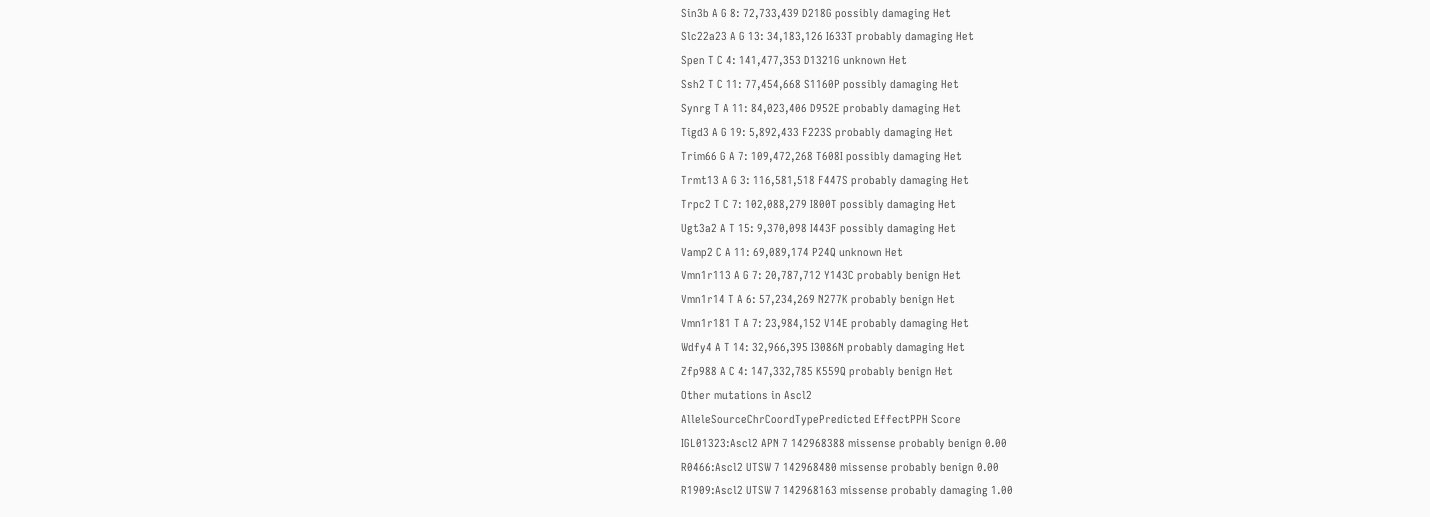Sin3b A G 8: 72,733,439 D218G possibly damaging Het
Slc22a23 A G 13: 34,183,126 I633T probably damaging Het
Spen T C 4: 141,477,353 D1321G unknown Het
Ssh2 T C 11: 77,454,668 S1160P possibly damaging Het
Synrg T A 11: 84,023,406 D952E probably damaging Het
Tigd3 A G 19: 5,892,433 F223S probably damaging Het
Trim66 G A 7: 109,472,268 T608I possibly damaging Het
Trmt13 A G 3: 116,581,518 F447S probably damaging Het
Trpc2 T C 7: 102,088,279 I800T possibly damaging Het
Ugt3a2 A T 15: 9,370,098 I443F possibly damaging Het
Vamp2 C A 11: 69,089,174 P24Q unknown Het
Vmn1r113 A G 7: 20,787,712 Y143C probably benign Het
Vmn1r14 T A 6: 57,234,269 N277K probably benign Het
Vmn1r181 T A 7: 23,984,152 V14E probably damaging Het
Wdfy4 A T 14: 32,966,395 I3086N probably damaging Het
Zfp988 A C 4: 147,332,785 K559Q probably benign Het
Other mutations in Ascl2
AlleleSourceChrCoordTypePredicted EffectPPH Score
IGL01323:Ascl2 APN 7 142968388 missense probably benign 0.00
R0466:Ascl2 UTSW 7 142968480 missense probably benign 0.00
R1909:Ascl2 UTSW 7 142968163 missense probably damaging 1.00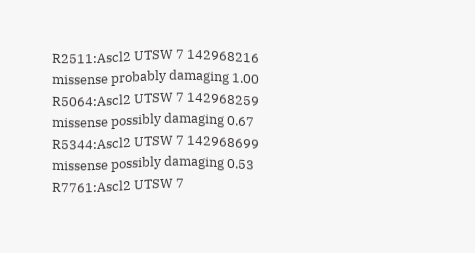R2511:Ascl2 UTSW 7 142968216 missense probably damaging 1.00
R5064:Ascl2 UTSW 7 142968259 missense possibly damaging 0.67
R5344:Ascl2 UTSW 7 142968699 missense possibly damaging 0.53
R7761:Ascl2 UTSW 7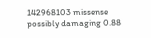142968103 missense possibly damaging 0.88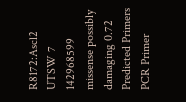R8172:Ascl2 UTSW 7 142968599 missense possibly damaging 0.72
Predicted Primers PCR Primer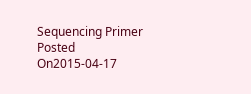Sequencing Primer
Posted On2015-04-17